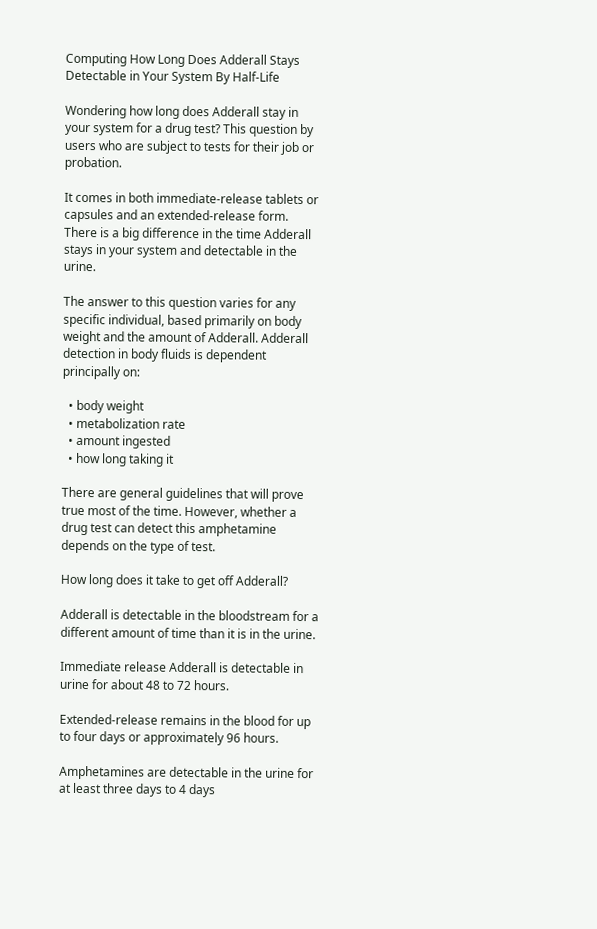Computing How Long Does Adderall Stays Detectable in Your System By Half-Life

Wondering how long does Adderall stay in your system for a drug test? This question by users who are subject to tests for their job or probation.

It comes in both immediate-release tablets or capsules and an extended-release form. There is a big difference in the time Adderall stays in your system and detectable in the urine.

The answer to this question varies for any specific individual, based primarily on body weight and the amount of Adderall. Adderall detection in body fluids is dependent principally on:

  • body weight
  • metabolization rate
  • amount ingested
  • how long taking it

There are general guidelines that will prove true most of the time. However, whether a drug test can detect this amphetamine depends on the type of test.

How long does it take to get off Adderall?

Adderall is detectable in the bloodstream for a different amount of time than it is in the urine.

Immediate release Adderall is detectable in urine for about 48 to 72 hours.

Extended-release remains in the blood for up to four days or approximately 96 hours.

Amphetamines are detectable in the urine for at least three days to 4 days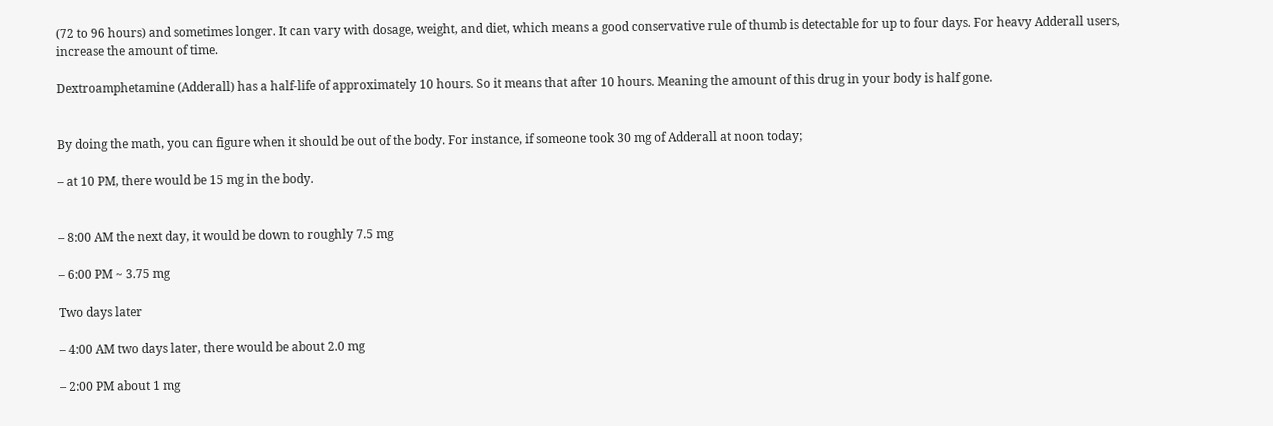(72 to 96 hours) and sometimes longer. It can vary with dosage, weight, and diet, which means a good conservative rule of thumb is detectable for up to four days. For heavy Adderall users, increase the amount of time.

Dextroamphetamine (Adderall) has a half-life of approximately 10 hours. So it means that after 10 hours. Meaning the amount of this drug in your body is half gone.


By doing the math, you can figure when it should be out of the body. For instance, if someone took 30 mg of Adderall at noon today;

– at 10 PM, there would be 15 mg in the body.


– 8:00 AM the next day, it would be down to roughly 7.5 mg

– 6:00 PM ~ 3.75 mg

Two days later

– 4:00 AM two days later, there would be about 2.0 mg

– 2:00 PM about 1 mg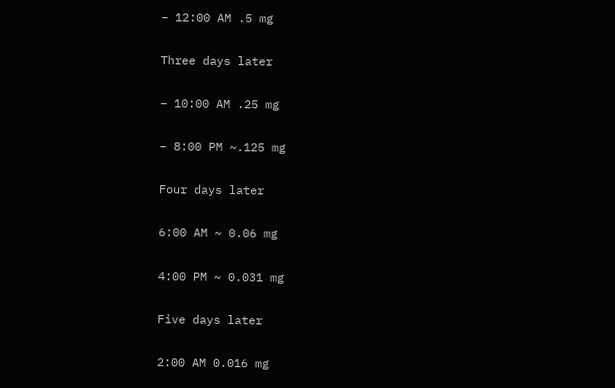– 12:00 AM .5 mg

Three days later

– 10:00 AM .25 mg

– 8:00 PM ~.125 mg

Four days later

6:00 AM ~ 0.06 mg

4:00 PM ~ 0.031 mg

Five days later

2:00 AM 0.016 mg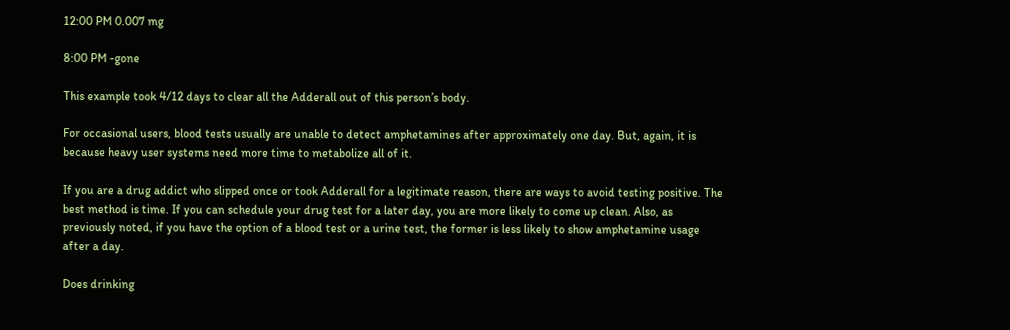12:00 PM 0.007 mg

8:00 PM -gone

This example took 4/12 days to clear all the Adderall out of this person’s body.

For occasional users, blood tests usually are unable to detect amphetamines after approximately one day. But, again, it is because heavy user systems need more time to metabolize all of it.

If you are a drug addict who slipped once or took Adderall for a legitimate reason, there are ways to avoid testing positive. The best method is time. If you can schedule your drug test for a later day, you are more likely to come up clean. Also, as previously noted, if you have the option of a blood test or a urine test, the former is less likely to show amphetamine usage after a day.

Does drinking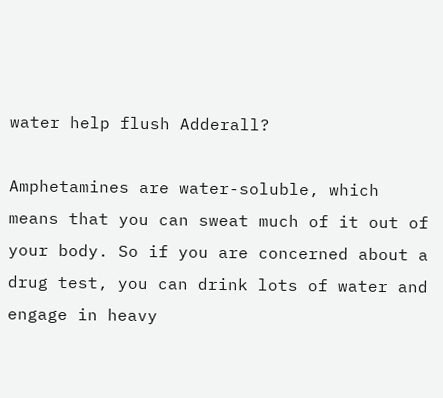water help flush Adderall?

Amphetamines are water-soluble, which means that you can sweat much of it out of your body. So if you are concerned about a drug test, you can drink lots of water and engage in heavy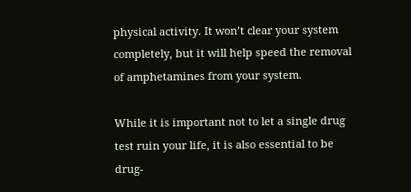physical activity. It won’t clear your system completely, but it will help speed the removal of amphetamines from your system.

While it is important not to let a single drug test ruin your life, it is also essential to be drug-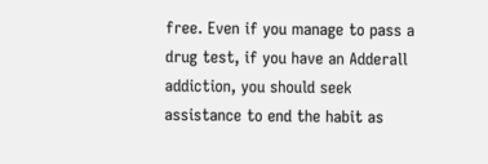free. Even if you manage to pass a drug test, if you have an Adderall addiction, you should seek assistance to end the habit as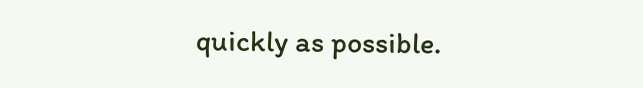quickly as possible.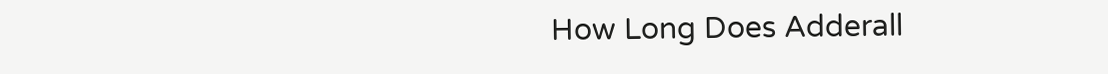How Long Does Adderall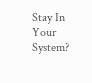Stay In Your System?